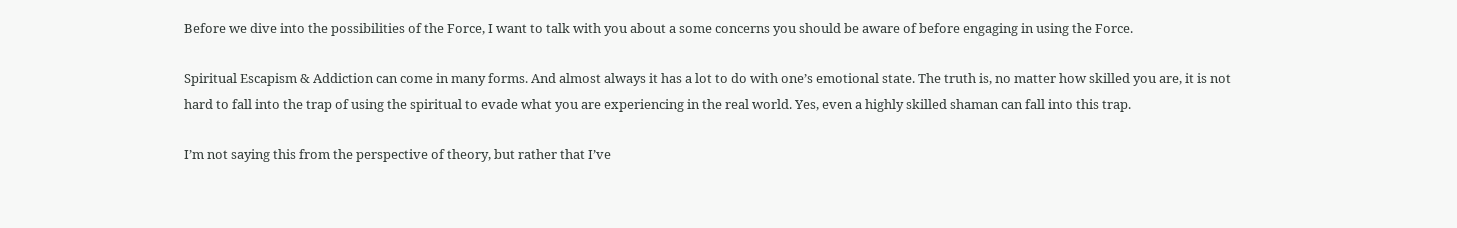Before we dive into the possibilities of the Force, I want to talk with you about a some concerns you should be aware of before engaging in using the Force.

Spiritual Escapism & Addiction can come in many forms. And almost always it has a lot to do with one’s emotional state. The truth is, no matter how skilled you are, it is not hard to fall into the trap of using the spiritual to evade what you are experiencing in the real world. Yes, even a highly skilled shaman can fall into this trap.

I’m not saying this from the perspective of theory, but rather that I’ve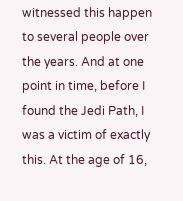witnessed this happen to several people over the years. And at one point in time, before I found the Jedi Path, I was a victim of exactly this. At the age of 16,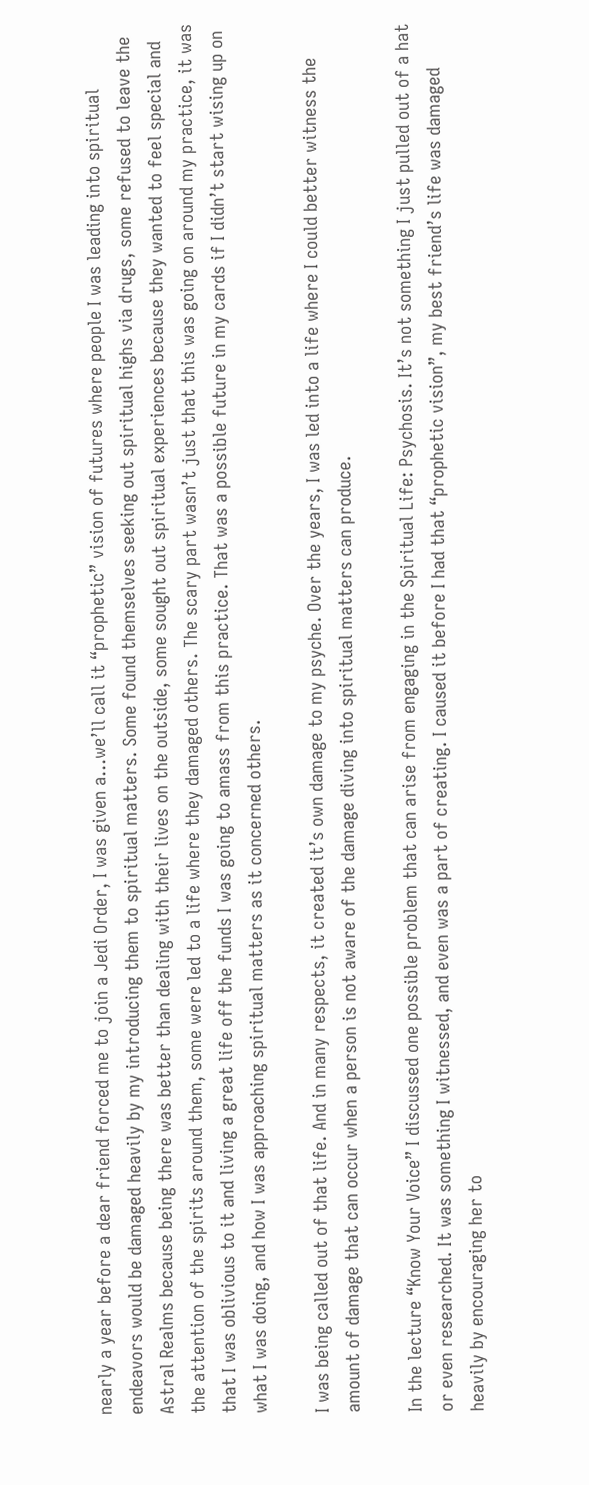nearly a year before a dear friend forced me to join a Jedi Order, I was given a…we’ll call it “prophetic” vision of futures where people I was leading into spiritual endeavors would be damaged heavily by my introducing them to spiritual matters. Some found themselves seeking out spiritual highs via drugs, some refused to leave the Astral Realms because being there was better than dealing with their lives on the outside, some sought out spiritual experiences because they wanted to feel special and the attention of the spirits around them, some were led to a life where they damaged others. The scary part wasn’t just that this was going on around my practice, it was that I was oblivious to it and living a great life off the funds I was going to amass from this practice. That was a possible future in my cards if I didn’t start wising up on what I was doing, and how I was approaching spiritual matters as it concerned others.

I was being called out of that life. And in many respects, it created it’s own damage to my psyche. Over the years, I was led into a life where I could better witness the amount of damage that can occur when a person is not aware of the damage diving into spiritual matters can produce.

In the lecture “Know Your Voice” I discussed one possible problem that can arise from engaging in the Spiritual Life: Psychosis. It’s not something I just pulled out of a hat or even researched. It was something I witnessed, and even was a part of creating. I caused it before I had that “prophetic vision”, my best friend’s life was damaged heavily by encouraging her to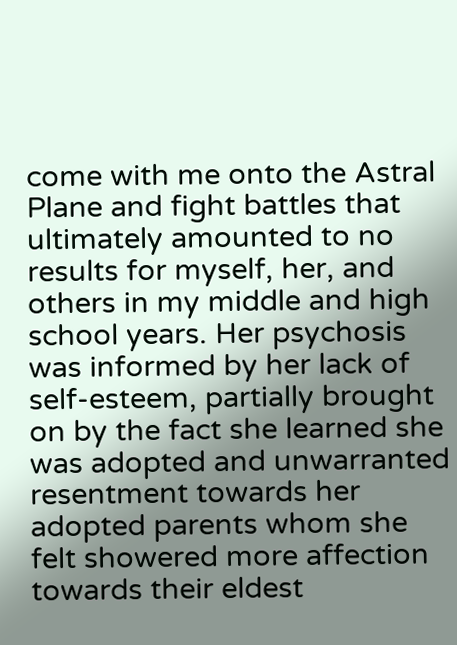come with me onto the Astral Plane and fight battles that ultimately amounted to no results for myself, her, and others in my middle and high school years. Her psychosis was informed by her lack of self-esteem, partially brought on by the fact she learned she was adopted and unwarranted resentment towards her adopted parents whom she felt showered more affection towards their eldest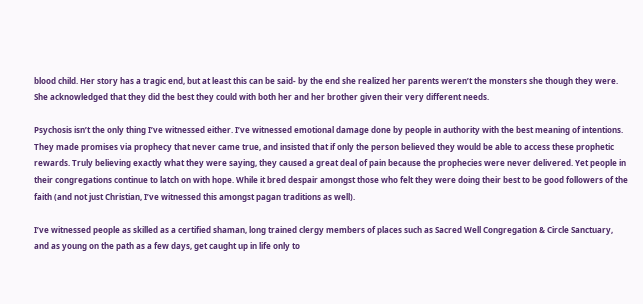blood child. Her story has a tragic end, but at least this can be said- by the end she realized her parents weren’t the monsters she though they were. She acknowledged that they did the best they could with both her and her brother given their very different needs.

Psychosis isn’t the only thing I’ve witnessed either. I’ve witnessed emotional damage done by people in authority with the best meaning of intentions. They made promises via prophecy that never came true, and insisted that if only the person believed they would be able to access these prophetic rewards. Truly believing exactly what they were saying, they caused a great deal of pain because the prophecies were never delivered. Yet people in their congregations continue to latch on with hope. While it bred despair amongst those who felt they were doing their best to be good followers of the faith (and not just Christian, I’ve witnessed this amongst pagan traditions as well).

I’ve witnessed people as skilled as a certified shaman, long trained clergy members of places such as Sacred Well Congregation & Circle Sanctuary, and as young on the path as a few days, get caught up in life only to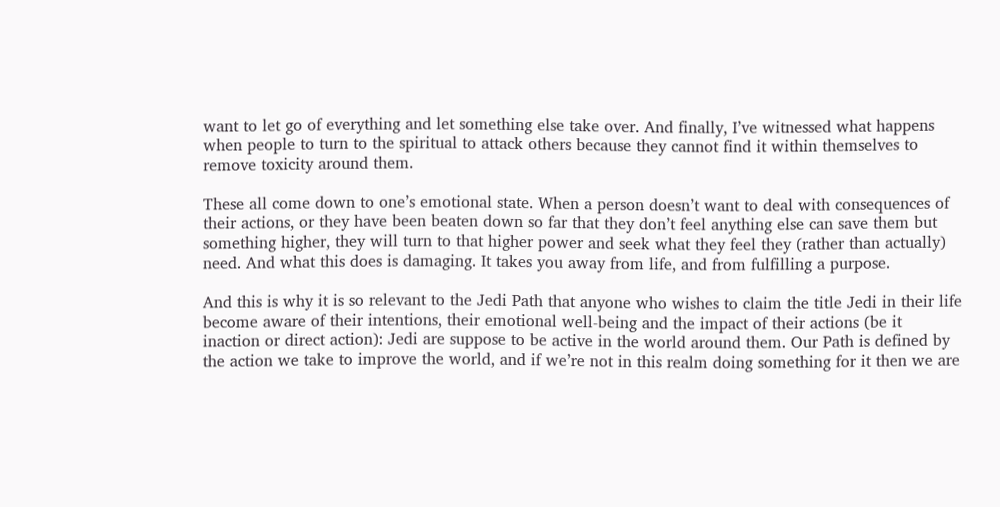want to let go of everything and let something else take over. And finally, I’ve witnessed what happens when people to turn to the spiritual to attack others because they cannot find it within themselves to remove toxicity around them.

These all come down to one’s emotional state. When a person doesn’t want to deal with consequences of their actions, or they have been beaten down so far that they don’t feel anything else can save them but something higher, they will turn to that higher power and seek what they feel they (rather than actually) need. And what this does is damaging. It takes you away from life, and from fulfilling a purpose.

And this is why it is so relevant to the Jedi Path that anyone who wishes to claim the title Jedi in their life become aware of their intentions, their emotional well-being and the impact of their actions (be it inaction or direct action): Jedi are suppose to be active in the world around them. Our Path is defined by the action we take to improve the world, and if we’re not in this realm doing something for it then we are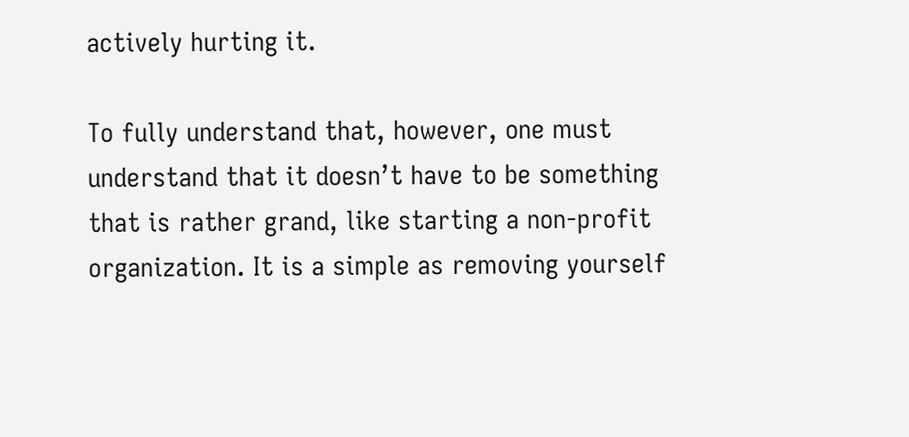actively hurting it.

To fully understand that, however, one must understand that it doesn’t have to be something that is rather grand, like starting a non-profit organization. It is a simple as removing yourself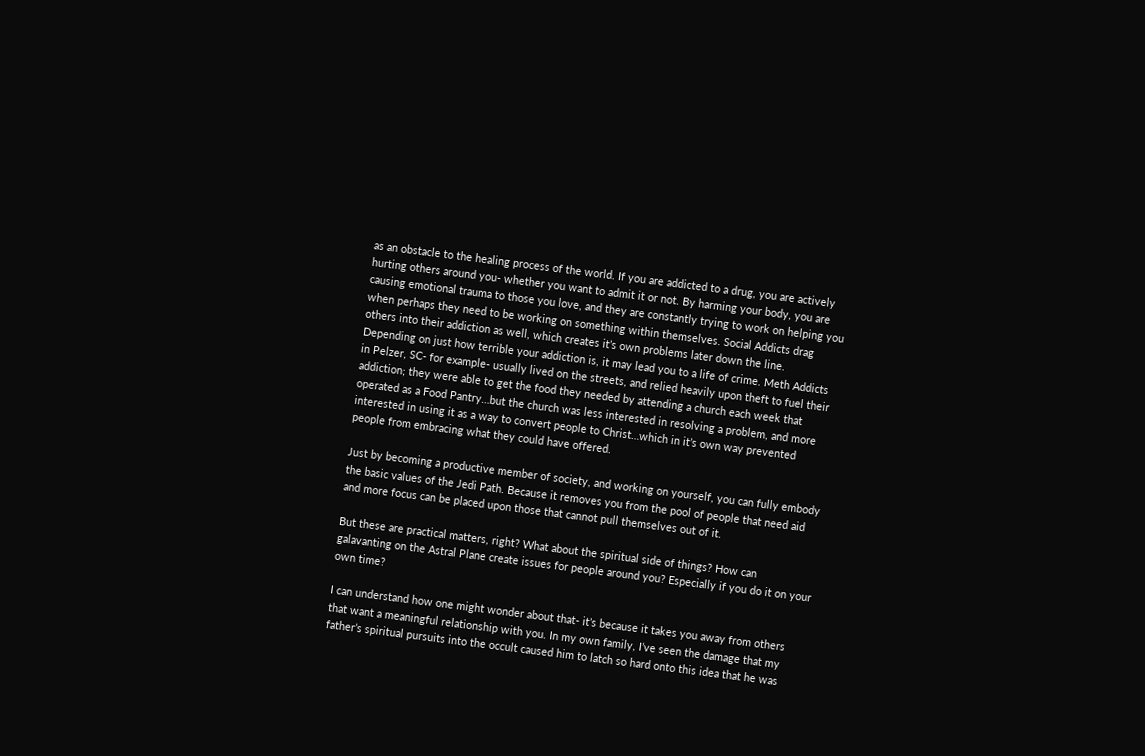as an obstacle to the healing process of the world. If you are addicted to a drug, you are actively hurting others around you- whether you want to admit it or not. By harming your body, you are causing emotional trauma to those you love, and they are constantly trying to work on helping you when perhaps they need to be working on something within themselves. Social Addicts drag others into their addiction as well, which creates it’s own problems later down the line. Depending on just how terrible your addiction is, it may lead you to a life of crime. Meth Addicts in Pelzer, SC- for example- usually lived on the streets, and relied heavily upon theft to fuel their addiction; they were able to get the food they needed by attending a church each week that operated as a Food Pantry…but the church was less interested in resolving a problem, and more interested in using it as a way to convert people to Christ…which in it’s own way prevented people from embracing what they could have offered.

Just by becoming a productive member of society, and working on yourself, you can fully embody the basic values of the Jedi Path. Because it removes you from the pool of people that need aid and more focus can be placed upon those that cannot pull themselves out of it.

But these are practical matters, right? What about the spiritual side of things? How can galavanting on the Astral Plane create issues for people around you? Especially if you do it on your own time?

I can understand how one might wonder about that- it’s because it takes you away from others that want a meaningful relationship with you. In my own family, I’ve seen the damage that my father’s spiritual pursuits into the occult caused him to latch so hard onto this idea that he was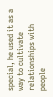special, he used it as a way to cultivate relationships with people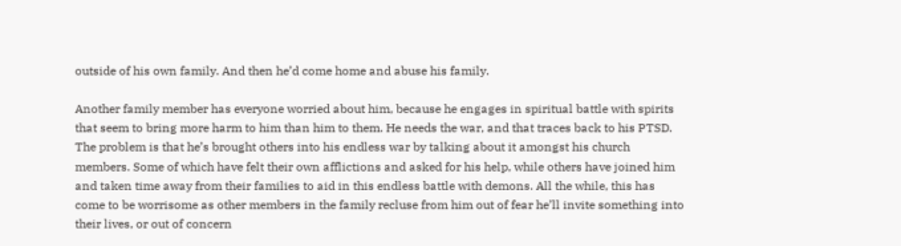outside of his own family. And then he’d come home and abuse his family.

Another family member has everyone worried about him, because he engages in spiritual battle with spirits that seem to bring more harm to him than him to them. He needs the war, and that traces back to his PTSD. The problem is that he’s brought others into his endless war by talking about it amongst his church members. Some of which have felt their own afflictions and asked for his help, while others have joined him and taken time away from their families to aid in this endless battle with demons. All the while, this has come to be worrisome as other members in the family recluse from him out of fear he’ll invite something into their lives, or out of concern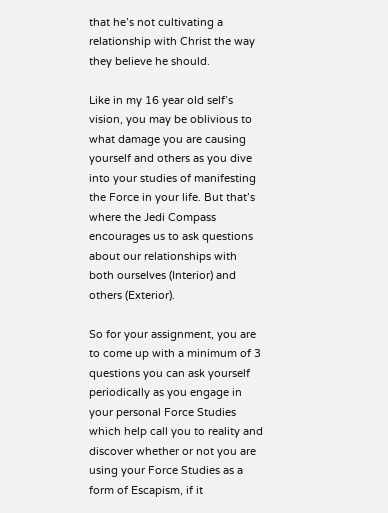that he’s not cultivating a relationship with Christ the way they believe he should.

Like in my 16 year old self’s vision, you may be oblivious to what damage you are causing yourself and others as you dive into your studies of manifesting the Force in your life. But that’s where the Jedi Compass encourages us to ask questions about our relationships with both ourselves (Interior) and others (Exterior).

So for your assignment, you are to come up with a minimum of 3 questions you can ask yourself periodically as you engage in your personal Force Studies which help call you to reality and discover whether or not you are using your Force Studies as a form of Escapism, if it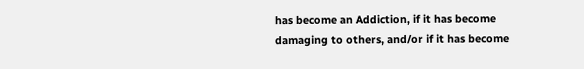has become an Addiction, if it has become damaging to others, and/or if it has become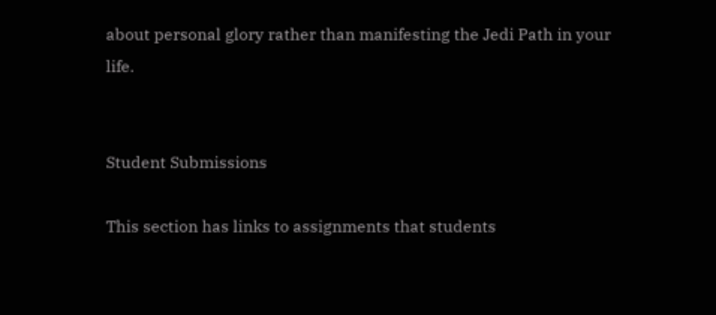about personal glory rather than manifesting the Jedi Path in your life.


Student Submissions

This section has links to assignments that students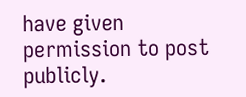have given permission to post publicly.